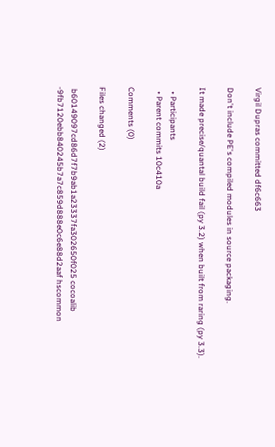Virgil Dupras committed df6c663

Don't include PE's compiled modules in source packaging.

It made precise/quantal build fail (py 3.2) when built from raring (py 3.3).

  • Participants
  • Parent commits 10c410a

Comments (0)

Files changed (2)

 b60149097cd86d7f7b9ab1a23337fa302650f025 cocoalib
-9fb7120ebb840245b7a7c859d888e0c6e88d2aaf hscommon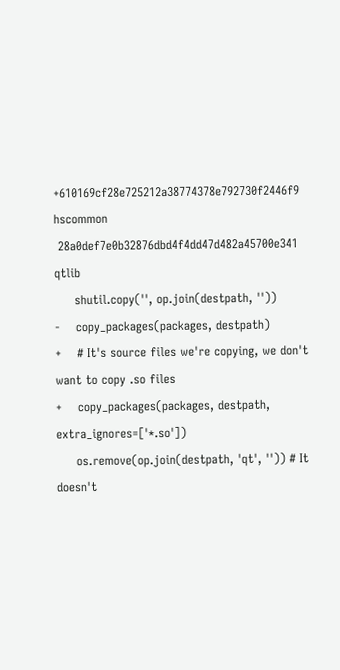+610169cf28e725212a38774378e792730f2446f9 hscommon
 28a0def7e0b32876dbd4f4dd47d482a45700e341 qtlib
     shutil.copy('', op.join(destpath, ''))
-    copy_packages(packages, destpath)
+    # It's source files we're copying, we don't want to copy .so files
+    copy_packages(packages, destpath, extra_ignores=['*.so'])
     os.remove(op.join(destpath, 'qt', '')) # It doesn't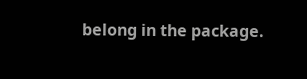belong in the package.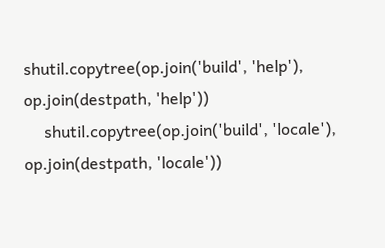shutil.copytree(op.join('build', 'help'), op.join(destpath, 'help'))
     shutil.copytree(op.join('build', 'locale'), op.join(destpath, 'locale'))